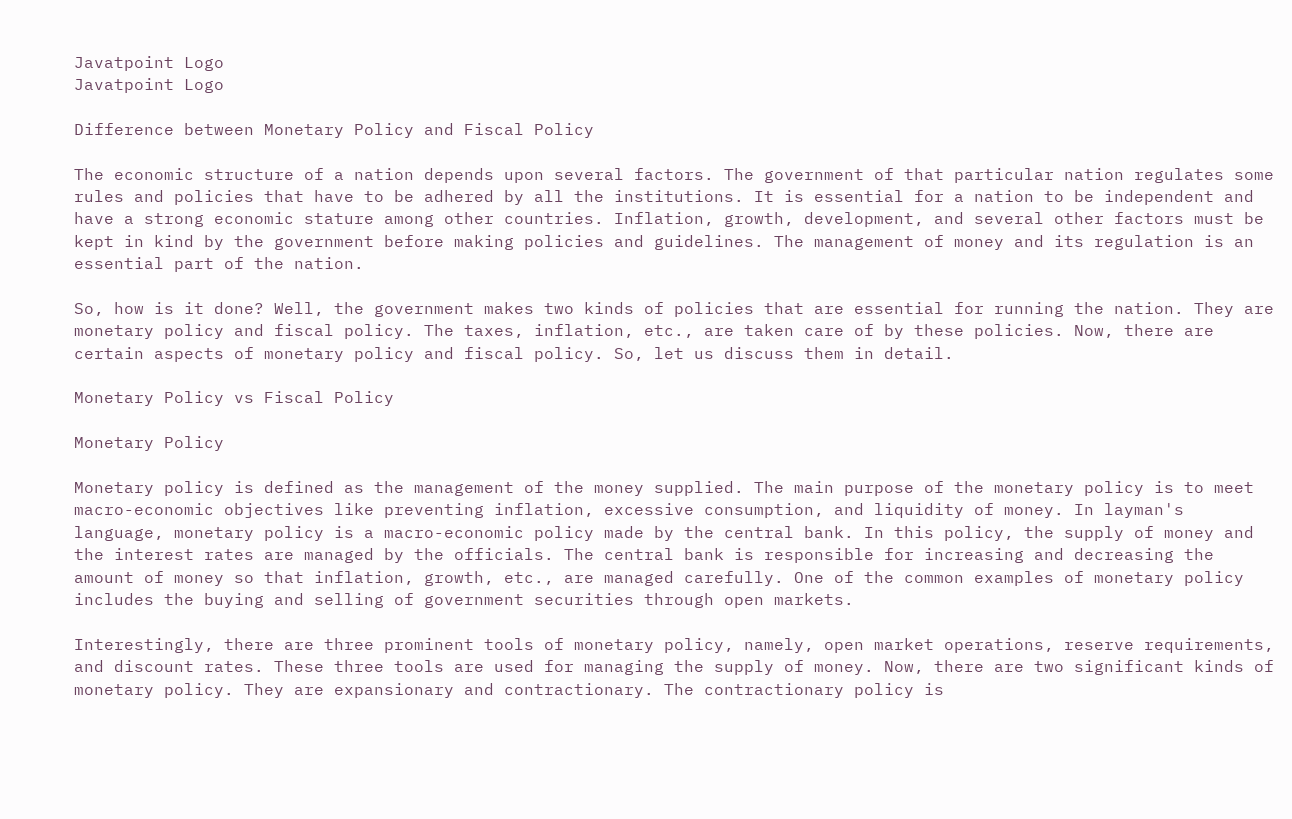Javatpoint Logo
Javatpoint Logo

Difference between Monetary Policy and Fiscal Policy

The economic structure of a nation depends upon several factors. The government of that particular nation regulates some rules and policies that have to be adhered by all the institutions. It is essential for a nation to be independent and have a strong economic stature among other countries. Inflation, growth, development, and several other factors must be kept in kind by the government before making policies and guidelines. The management of money and its regulation is an essential part of the nation.

So, how is it done? Well, the government makes two kinds of policies that are essential for running the nation. They are monetary policy and fiscal policy. The taxes, inflation, etc., are taken care of by these policies. Now, there are certain aspects of monetary policy and fiscal policy. So, let us discuss them in detail.

Monetary Policy vs Fiscal Policy

Monetary Policy

Monetary policy is defined as the management of the money supplied. The main purpose of the monetary policy is to meet macro-economic objectives like preventing inflation, excessive consumption, and liquidity of money. In layman's language, monetary policy is a macro-economic policy made by the central bank. In this policy, the supply of money and the interest rates are managed by the officials. The central bank is responsible for increasing and decreasing the amount of money so that inflation, growth, etc., are managed carefully. One of the common examples of monetary policy includes the buying and selling of government securities through open markets.

Interestingly, there are three prominent tools of monetary policy, namely, open market operations, reserve requirements, and discount rates. These three tools are used for managing the supply of money. Now, there are two significant kinds of monetary policy. They are expansionary and contractionary. The contractionary policy is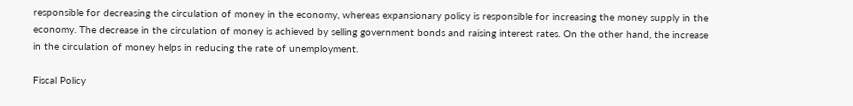responsible for decreasing the circulation of money in the economy, whereas expansionary policy is responsible for increasing the money supply in the economy. The decrease in the circulation of money is achieved by selling government bonds and raising interest rates. On the other hand, the increase in the circulation of money helps in reducing the rate of unemployment.

Fiscal Policy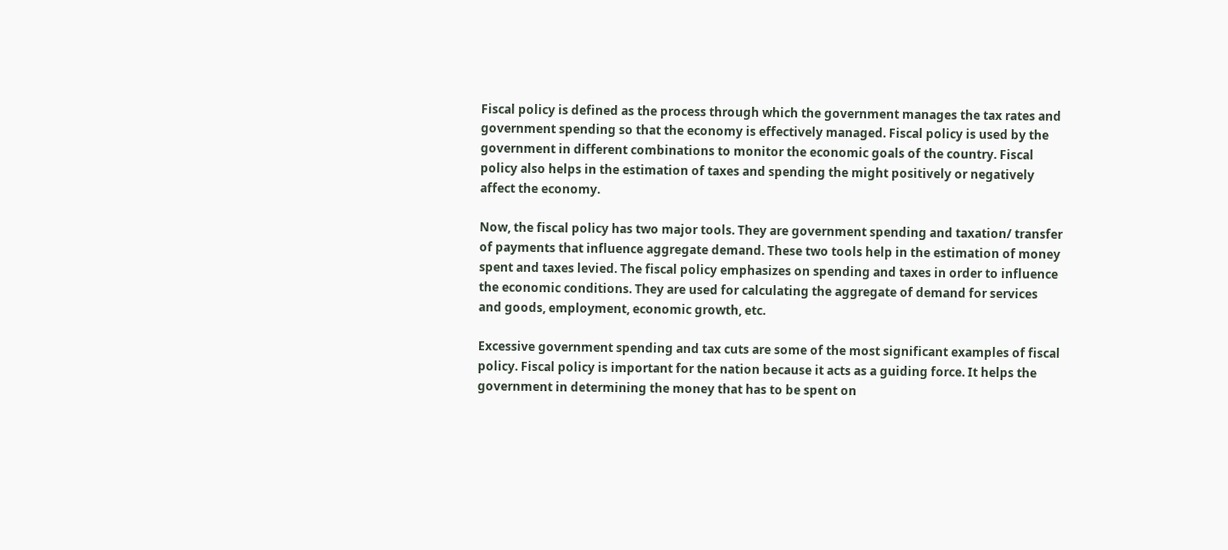Fiscal policy is defined as the process through which the government manages the tax rates and government spending so that the economy is effectively managed. Fiscal policy is used by the government in different combinations to monitor the economic goals of the country. Fiscal policy also helps in the estimation of taxes and spending the might positively or negatively affect the economy.

Now, the fiscal policy has two major tools. They are government spending and taxation/ transfer of payments that influence aggregate demand. These two tools help in the estimation of money spent and taxes levied. The fiscal policy emphasizes on spending and taxes in order to influence the economic conditions. They are used for calculating the aggregate of demand for services and goods, employment, economic growth, etc.

Excessive government spending and tax cuts are some of the most significant examples of fiscal policy. Fiscal policy is important for the nation because it acts as a guiding force. It helps the government in determining the money that has to be spent on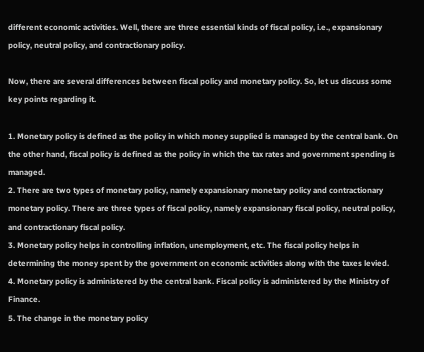different economic activities. Well, there are three essential kinds of fiscal policy, i.e., expansionary policy, neutral policy, and contractionary policy.

Now, there are several differences between fiscal policy and monetary policy. So, let us discuss some key points regarding it.

1. Monetary policy is defined as the policy in which money supplied is managed by the central bank. On the other hand, fiscal policy is defined as the policy in which the tax rates and government spending is managed.
2. There are two types of monetary policy, namely expansionary monetary policy and contractionary monetary policy. There are three types of fiscal policy, namely expansionary fiscal policy, neutral policy, and contractionary fiscal policy.
3. Monetary policy helps in controlling inflation, unemployment, etc. The fiscal policy helps in determining the money spent by the government on economic activities along with the taxes levied.
4. Monetary policy is administered by the central bank. Fiscal policy is administered by the Ministry of Finance.
5. The change in the monetary policy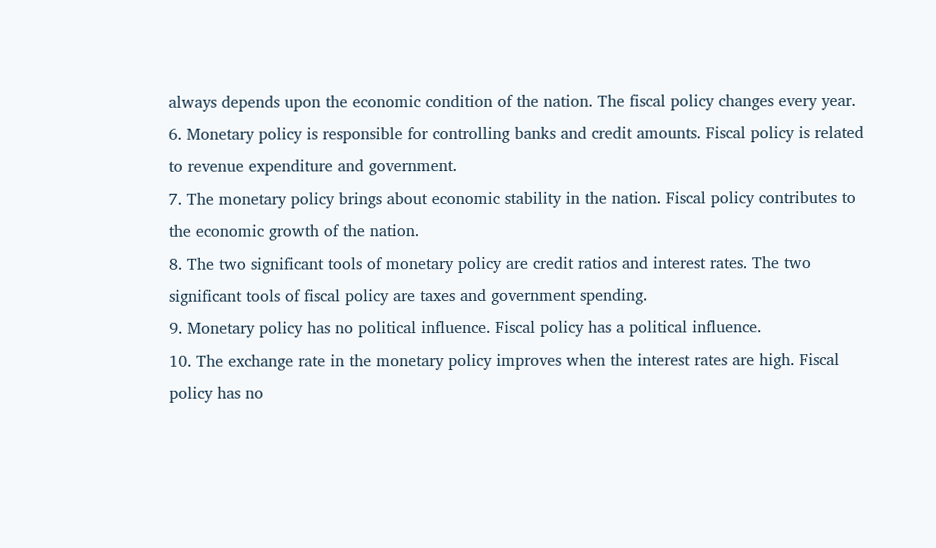always depends upon the economic condition of the nation. The fiscal policy changes every year.
6. Monetary policy is responsible for controlling banks and credit amounts. Fiscal policy is related to revenue expenditure and government.
7. The monetary policy brings about economic stability in the nation. Fiscal policy contributes to the economic growth of the nation.
8. The two significant tools of monetary policy are credit ratios and interest rates. The two significant tools of fiscal policy are taxes and government spending.
9. Monetary policy has no political influence. Fiscal policy has a political influence.
10. The exchange rate in the monetary policy improves when the interest rates are high. Fiscal policy has no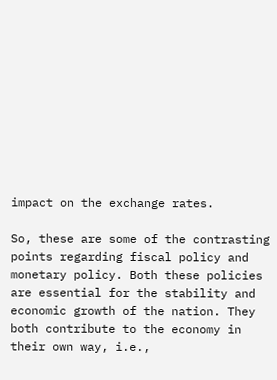impact on the exchange rates.

So, these are some of the contrasting points regarding fiscal policy and monetary policy. Both these policies are essential for the stability and economic growth of the nation. They both contribute to the economy in their own way, i.e.,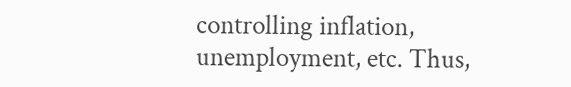controlling inflation, unemployment, etc. Thus,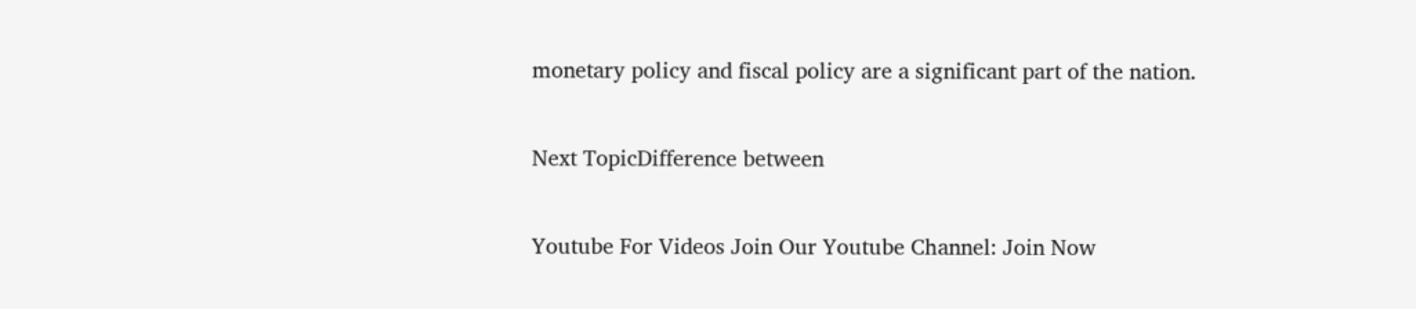monetary policy and fiscal policy are a significant part of the nation.

Next TopicDifference between

Youtube For Videos Join Our Youtube Channel: Join Now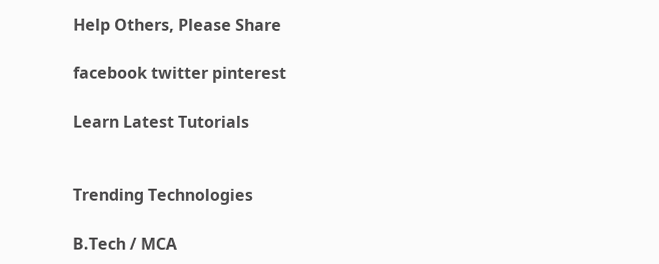Help Others, Please Share

facebook twitter pinterest

Learn Latest Tutorials


Trending Technologies

B.Tech / MCA